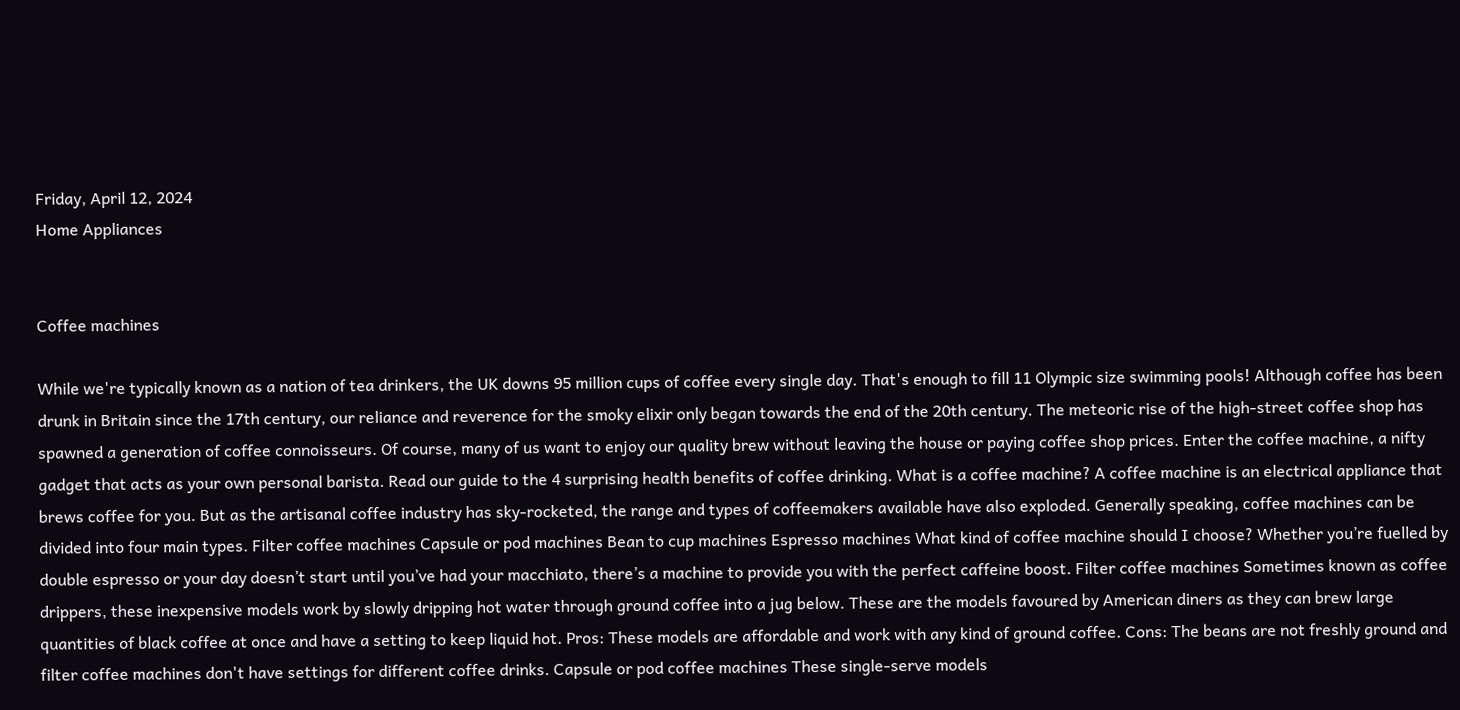Friday, April 12, 2024
Home Appliances


Coffee machines

While we're typically known as a nation of tea drinkers, the UK downs 95 million cups of coffee every single day. That's enough to fill 11 Olympic size swimming pools! Although coffee has been drunk in Britain since the 17th century, our reliance and reverence for the smoky elixir only began towards the end of the 20th century. The meteoric rise of the high-street coffee shop has spawned a generation of coffee connoisseurs. Of course, many of us want to enjoy our quality brew without leaving the house or paying coffee shop prices. Enter the coffee machine, a nifty gadget that acts as your own personal barista. Read our guide to the 4 surprising health benefits of coffee drinking. What is a coffee machine? A coffee machine is an electrical appliance that brews coffee for you. But as the artisanal coffee industry has sky-rocketed, the range and types of coffeemakers available have also exploded. Generally speaking, coffee machines can be divided into four main types. Filter coffee machines Capsule or pod machines Bean to cup machines Espresso machines What kind of coffee machine should I choose? Whether you’re fuelled by double espresso or your day doesn’t start until you’ve had your macchiato, there’s a machine to provide you with the perfect caffeine boost. Filter coffee machines Sometimes known as coffee drippers, these inexpensive models work by slowly dripping hot water through ground coffee into a jug below. These are the models favoured by American diners as they can brew large quantities of black coffee at once and have a setting to keep liquid hot. Pros: These models are affordable and work with any kind of ground coffee. Cons: The beans are not freshly ground and filter coffee machines don't have settings for different coffee drinks. Capsule or pod coffee machines These single-serve models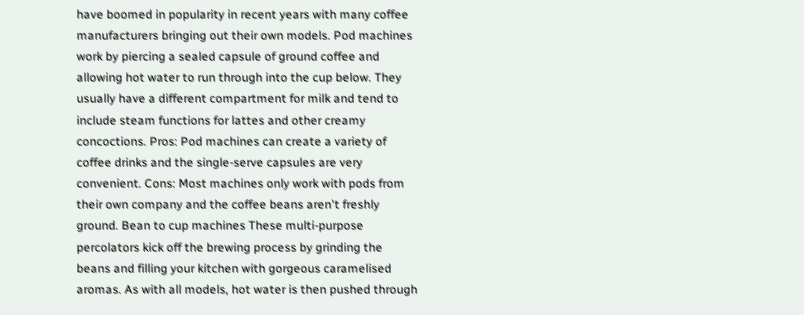have boomed in popularity in recent years with many coffee manufacturers bringing out their own models. Pod machines work by piercing a sealed capsule of ground coffee and allowing hot water to run through into the cup below. They usually have a different compartment for milk and tend to include steam functions for lattes and other creamy concoctions. Pros: Pod machines can create a variety of coffee drinks and the single-serve capsules are very convenient. Cons: Most machines only work with pods from their own company and the coffee beans aren't freshly ground. Bean to cup machines These multi-purpose percolators kick off the brewing process by grinding the beans and filling your kitchen with gorgeous caramelised aromas. As with all models, hot water is then pushed through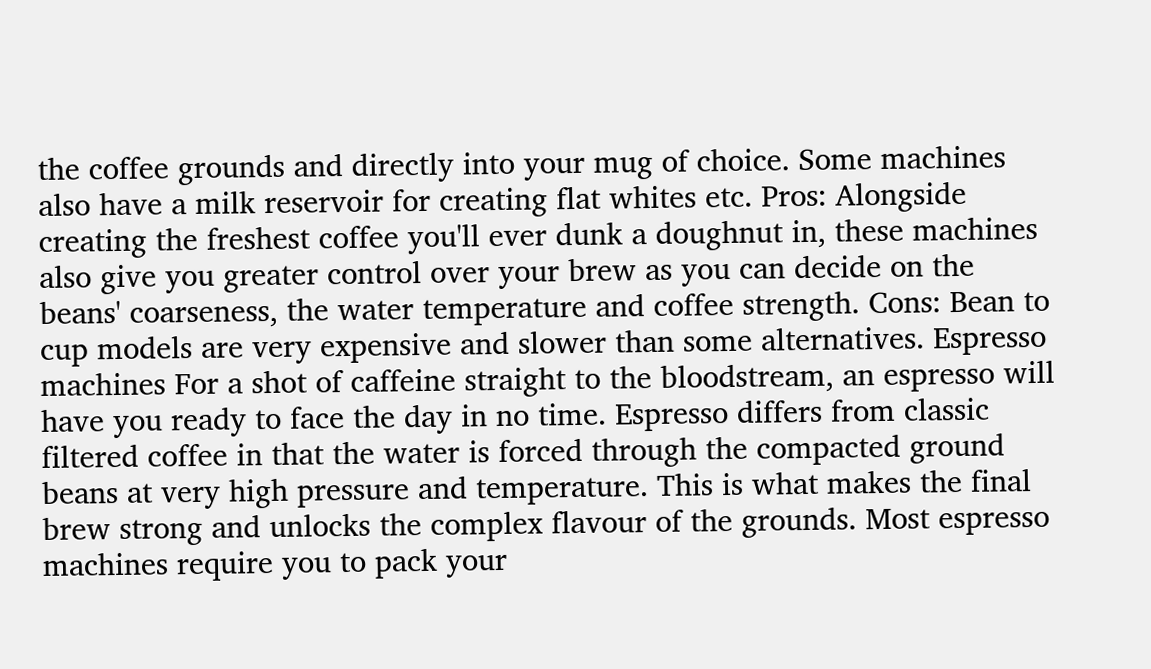the coffee grounds and directly into your mug of choice. Some machines also have a milk reservoir for creating flat whites etc. Pros: Alongside creating the freshest coffee you'll ever dunk a doughnut in, these machines also give you greater control over your brew as you can decide on the beans' coarseness, the water temperature and coffee strength. Cons: Bean to cup models are very expensive and slower than some alternatives. Espresso machines For a shot of caffeine straight to the bloodstream, an espresso will have you ready to face the day in no time. Espresso differs from classic filtered coffee in that the water is forced through the compacted ground beans at very high pressure and temperature. This is what makes the final brew strong and unlocks the complex flavour of the grounds. Most espresso machines require you to pack your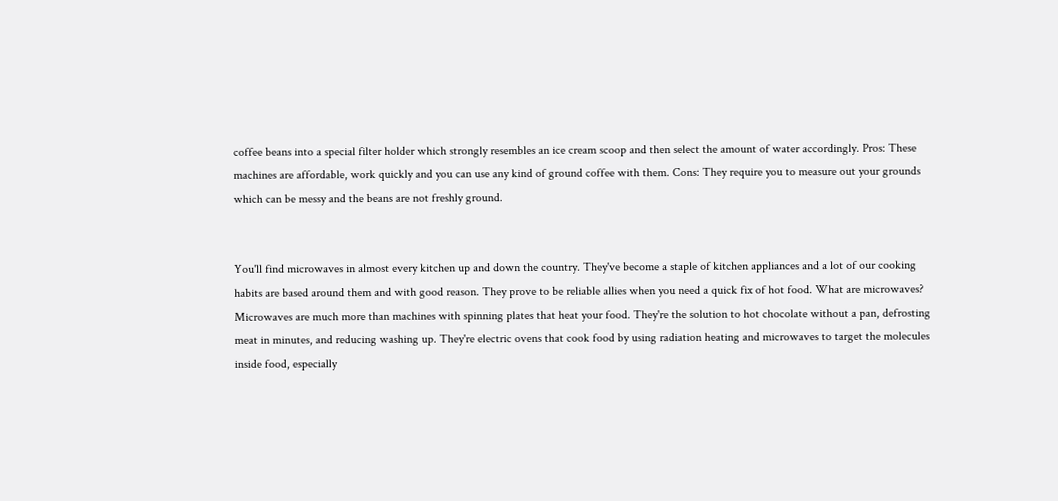coffee beans into a special filter holder which strongly resembles an ice cream scoop and then select the amount of water accordingly. Pros: These machines are affordable, work quickly and you can use any kind of ground coffee with them. Cons: They require you to measure out your grounds which can be messy and the beans are not freshly ground.


You'll find microwaves in almost every kitchen up and down the country. They've become a staple of kitchen appliances and a lot of our cooking habits are based around them and with good reason. They prove to be reliable allies when you need a quick fix of hot food. What are microwaves? Microwaves are much more than machines with spinning plates that heat your food. They're the solution to hot chocolate without a pan, defrosting meat in minutes, and reducing washing up. They're electric ovens that cook food by using radiation heating and microwaves to target the molecules inside food, especially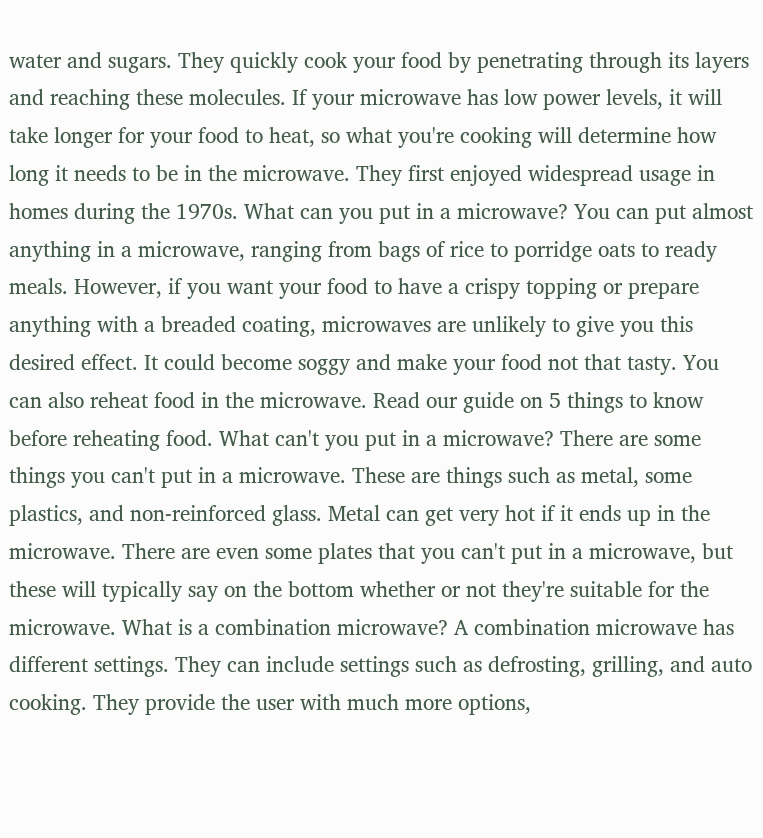water and sugars. They quickly cook your food by penetrating through its layers and reaching these molecules. If your microwave has low power levels, it will take longer for your food to heat, so what you're cooking will determine how long it needs to be in the microwave. They first enjoyed widespread usage in homes during the 1970s. What can you put in a microwave? You can put almost anything in a microwave, ranging from bags of rice to porridge oats to ready meals. However, if you want your food to have a crispy topping or prepare anything with a breaded coating, microwaves are unlikely to give you this desired effect. It could become soggy and make your food not that tasty. You can also reheat food in the microwave. Read our guide on 5 things to know before reheating food. What can't you put in a microwave? There are some things you can't put in a microwave. These are things such as metal, some plastics, and non-reinforced glass. Metal can get very hot if it ends up in the microwave. There are even some plates that you can't put in a microwave, but these will typically say on the bottom whether or not they're suitable for the microwave. What is a combination microwave? A combination microwave has different settings. They can include settings such as defrosting, grilling, and auto cooking. They provide the user with much more options,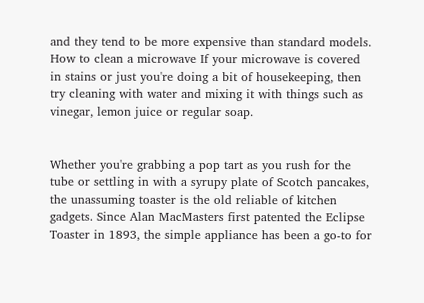and they tend to be more expensive than standard models. How to clean a microwave If your microwave is covered in stains or just you're doing a bit of housekeeping, then try cleaning with water and mixing it with things such as vinegar, lemon juice or regular soap.


Whether you're grabbing a pop tart as you rush for the tube or settling in with a syrupy plate of Scotch pancakes, the unassuming toaster is the old reliable of kitchen gadgets. Since Alan MacMasters first patented the Eclipse Toaster in 1893, the simple appliance has been a go-to for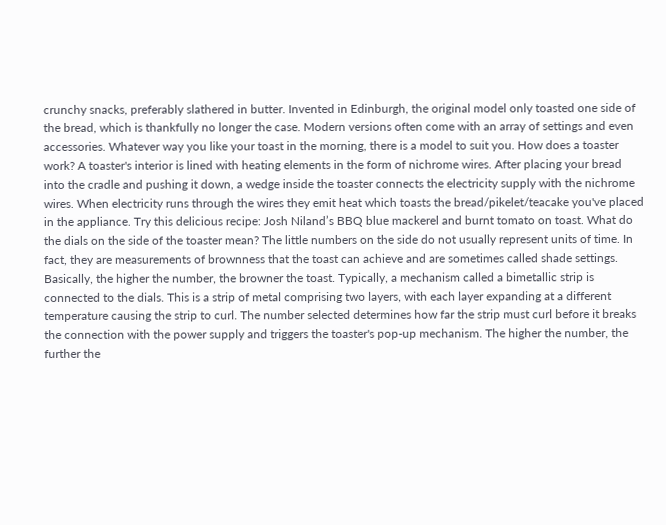crunchy snacks, preferably slathered in butter. Invented in Edinburgh, the original model only toasted one side of the bread, which is thankfully no longer the case. Modern versions often come with an array of settings and even accessories. Whatever way you like your toast in the morning, there is a model to suit you. How does a toaster work? A toaster's interior is lined with heating elements in the form of nichrome wires. After placing your bread into the cradle and pushing it down, a wedge inside the toaster connects the electricity supply with the nichrome wires. When electricity runs through the wires they emit heat which toasts the bread/pikelet/teacake you've placed in the appliance. Try this delicious recipe: Josh Niland’s BBQ blue mackerel and burnt tomato on toast. What do the dials on the side of the toaster mean? The little numbers on the side do not usually represent units of time. In fact, they are measurements of brownness that the toast can achieve and are sometimes called shade settings. Basically, the higher the number, the browner the toast. Typically, a mechanism called a bimetallic strip is connected to the dials. This is a strip of metal comprising two layers, with each layer expanding at a different temperature causing the strip to curl. The number selected determines how far the strip must curl before it breaks the connection with the power supply and triggers the toaster's pop-up mechanism. The higher the number, the further the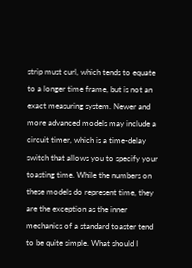strip must curl, which tends to equate to a longer time frame, but is not an exact measuring system. Newer and more advanced models may include a circuit timer, which is a time-delay switch that allows you to specify your toasting time. While the numbers on these models do represent time, they are the exception as the inner mechanics of a standard toaster tend to be quite simple. What should I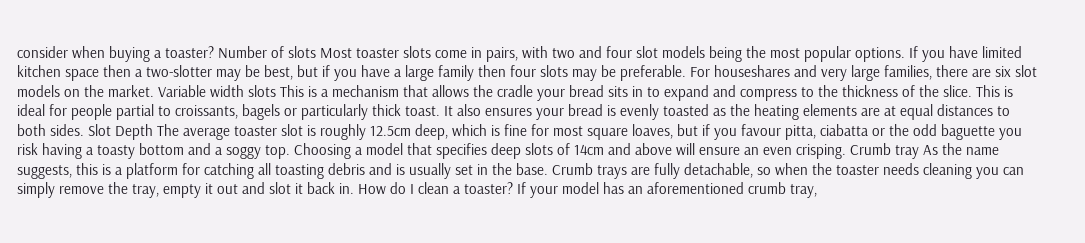consider when buying a toaster? Number of slots Most toaster slots come in pairs, with two and four slot models being the most popular options. If you have limited kitchen space then a two-slotter may be best, but if you have a large family then four slots may be preferable. For houseshares and very large families, there are six slot models on the market. Variable width slots This is a mechanism that allows the cradle your bread sits in to expand and compress to the thickness of the slice. This is ideal for people partial to croissants, bagels or particularly thick toast. It also ensures your bread is evenly toasted as the heating elements are at equal distances to both sides. Slot Depth The average toaster slot is roughly 12.5cm deep, which is fine for most square loaves, but if you favour pitta, ciabatta or the odd baguette you risk having a toasty bottom and a soggy top. Choosing a model that specifies deep slots of 14cm and above will ensure an even crisping. Crumb tray As the name suggests, this is a platform for catching all toasting debris and is usually set in the base. Crumb trays are fully detachable, so when the toaster needs cleaning you can simply remove the tray, empty it out and slot it back in. How do I clean a toaster? If your model has an aforementioned crumb tray,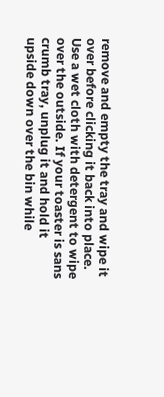remove and empty the tray and wipe it over before clicking it back into place. Use a wet cloth with detergent to wipe over the outside. If your toaster is sans crumb tray, unplug it and hold it upside down over the bin while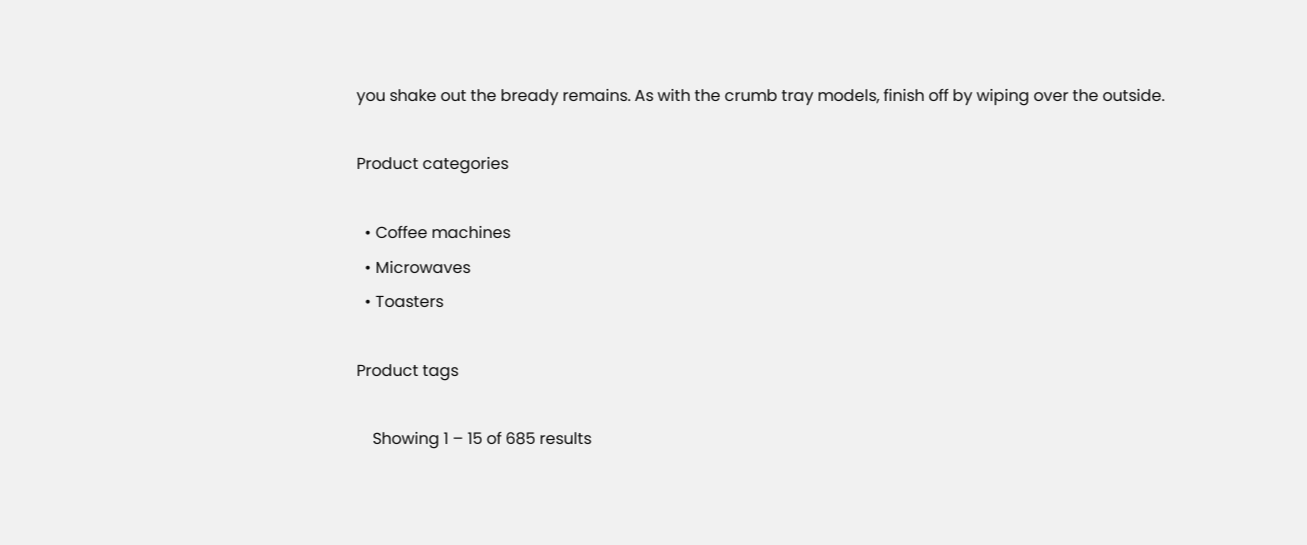you shake out the bready remains. As with the crumb tray models, finish off by wiping over the outside.

Product categories

  • Coffee machines
  • Microwaves
  • Toasters

Product tags

    Showing 1 – 15 of 685 results